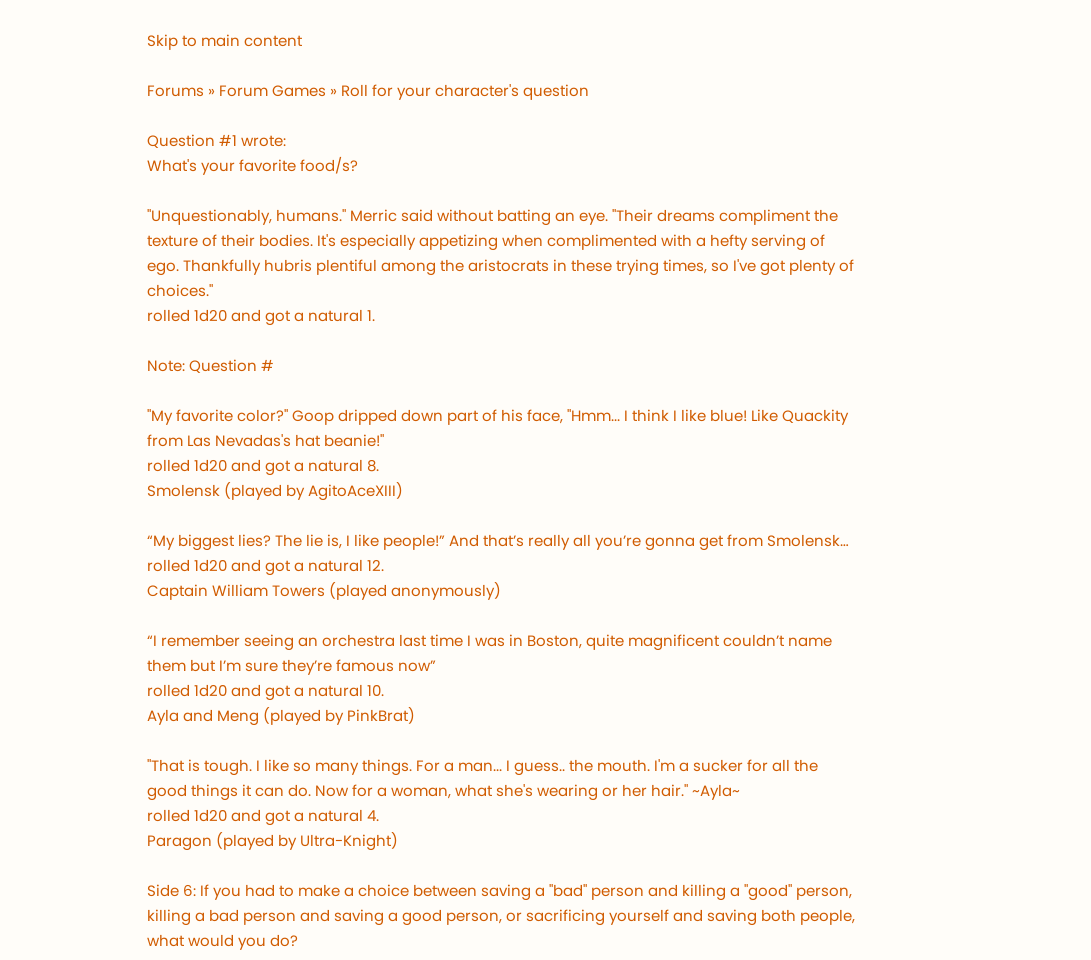Skip to main content

Forums » Forum Games » Roll for your character's question

Question #1 wrote:
What's your favorite food/s?

"Unquestionably, humans." Merric said without batting an eye. "Their dreams compliment the texture of their bodies. It's especially appetizing when complimented with a hefty serving of ego. Thankfully hubris plentiful among the aristocrats in these trying times, so I've got plenty of choices."
rolled 1d20 and got a natural 1.

Note: Question #

"My favorite color?" Goop dripped down part of his face, "Hmm... I think I like blue! Like Quackity from Las Nevadas's hat beanie!"
rolled 1d20 and got a natural 8.
Smolensk (played by AgitoAceXIII)

“My biggest lies? The lie is, I like people!” And that’s really all you’re gonna get from Smolensk…
rolled 1d20 and got a natural 12.
Captain William Towers (played anonymously)

“I remember seeing an orchestra last time I was in Boston, quite magnificent couldn’t name them but I’m sure they’re famous now”
rolled 1d20 and got a natural 10.
Ayla and Meng (played by PinkBrat)

"That is tough. I like so many things. For a man... I guess.. the mouth. I'm a sucker for all the good things it can do. Now for a woman, what she's wearing or her hair." ~Ayla~
rolled 1d20 and got a natural 4.
Paragon (played by Ultra-Knight)

Side 6: If you had to make a choice between saving a "bad" person and killing a "good" person, killing a bad person and saving a good person, or sacrificing yourself and saving both people, what would you do?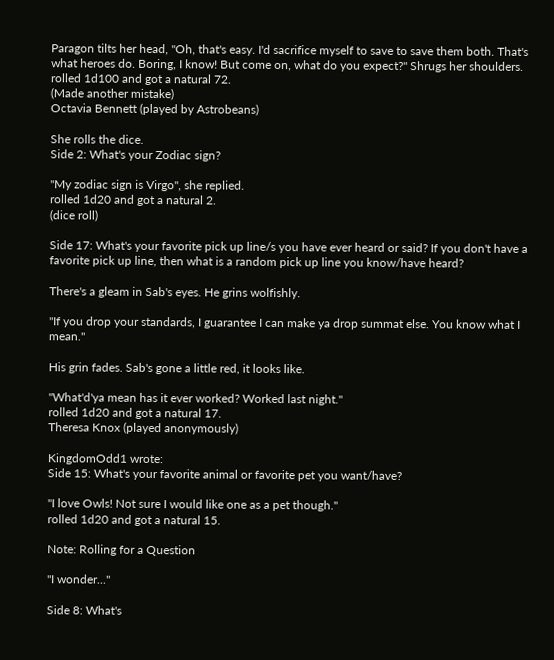Paragon tilts her head, "Oh, that's easy. I'd sacrifice myself to save to save them both. That's what heroes do. Boring, I know! But come on, what do you expect?" Shrugs her shoulders.
rolled 1d100 and got a natural 72.
(Made another mistake)
Octavia Bennett (played by Astrobeans)

She rolls the dice.
Side 2: What's your Zodiac sign?

"My zodiac sign is Virgo", she replied.
rolled 1d20 and got a natural 2.
(dice roll)

Side 17: What's your favorite pick up line/s you have ever heard or said? If you don't have a favorite pick up line, then what is a random pick up line you know/have heard?

There's a gleam in Sab's eyes. He grins wolfishly.

"If you drop your standards, I guarantee I can make ya drop summat else. You know what I mean."

His grin fades. Sab's gone a little red, it looks like.

"What'd'ya mean has it ever worked? Worked last night."
rolled 1d20 and got a natural 17.
Theresa Knox (played anonymously)

KingdomOdd1 wrote:
Side 15: What's your favorite animal or favorite pet you want/have?

"I love Owls! Not sure I would like one as a pet though."
rolled 1d20 and got a natural 15.

Note: Rolling for a Question

"I wonder..."

Side 8: What's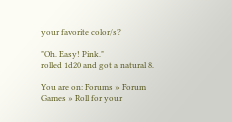your favorite color/s?

"Oh. Easy! Pink."
rolled 1d20 and got a natural 8.

You are on: Forums » Forum Games » Roll for your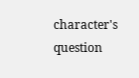character's question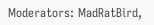Moderators: MadRatBird,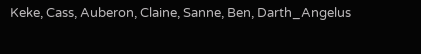Keke, Cass, Auberon, Claine, Sanne, Ben, Darth_Angelus